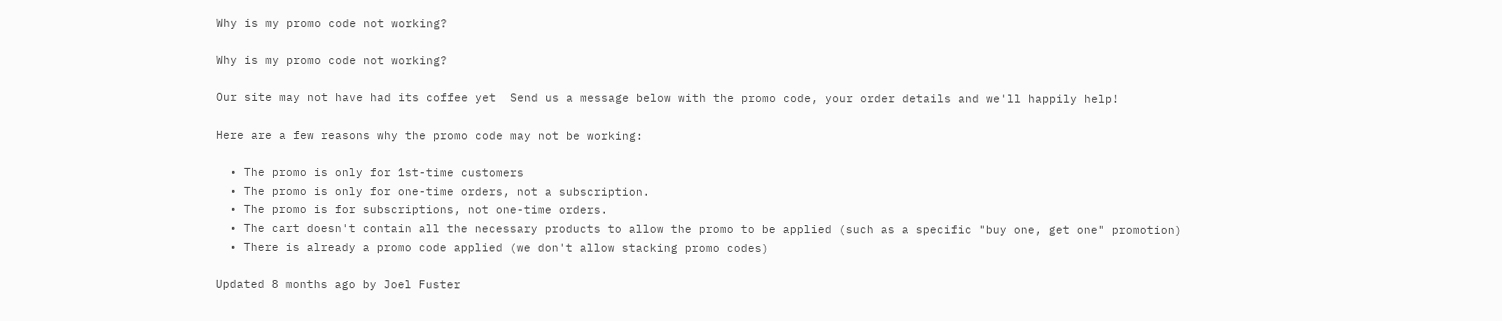Why is my promo code not working?

Why is my promo code not working?

Our site may not have had its coffee yet  Send us a message below with the promo code, your order details and we'll happily help!

Here are a few reasons why the promo code may not be working:

  • The promo is only for 1st-time customers
  • The promo is only for one-time orders, not a subscription.
  • The promo is for subscriptions, not one-time orders.
  • The cart doesn't contain all the necessary products to allow the promo to be applied (such as a specific "buy one, get one" promotion)
  • There is already a promo code applied (we don't allow stacking promo codes)

Updated 8 months ago by Joel Fuster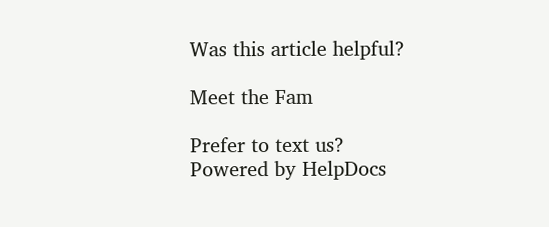Was this article helpful?

Meet the Fam

Prefer to text us?
Powered by HelpDocs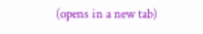(opens in a new tab)